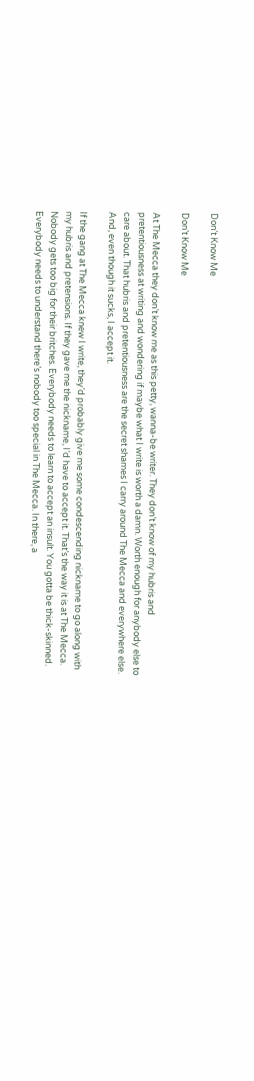Don’t Know Me

Don’t Know Me

At The Mecca they don’t know me as this petty, wanna-be writer. They don’t know of my hubris and pretentiousness at writing and wondering if maybe what I write is worth a damn. Worth enough for anybody else to care about. That hubris and pretentiousness are the secret shames I carry around The Mecca and everywhere else. And, even though it sucks, I accept it.

If the gang at The Mecca knew I write, they’d probably give me some condescending nickname to go along with my hubris and pretensions. If they gave me the nickname, I’d have to accept it. That’s the way it is at The Mecca. Nobody gets too big for their britches. Everybody needs to learn to accept an insult. You gotta be thick-skinned. Everybody needs to understand there’s nobody too special in The Mecca. In there, a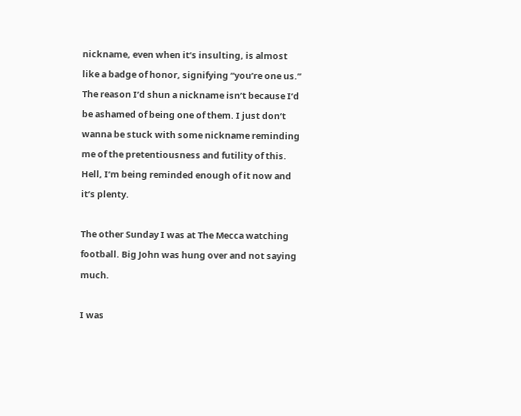nickname, even when it’s insulting, is almost like a badge of honor, signifying “you’re one us.” The reason I’d shun a nickname isn’t because I’d be ashamed of being one of them. I just don’t wanna be stuck with some nickname reminding me of the pretentiousness and futility of this. Hell, I’m being reminded enough of it now and it’s plenty.

The other Sunday I was at The Mecca watching football. Big John was hung over and not saying much.

I was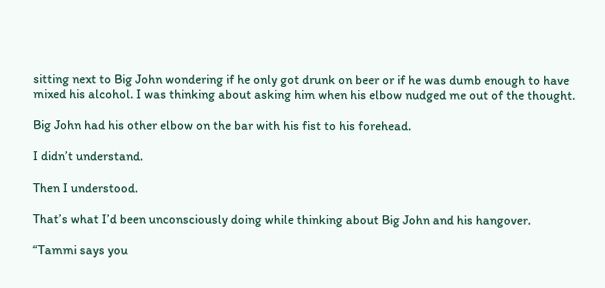sitting next to Big John wondering if he only got drunk on beer or if he was dumb enough to have mixed his alcohol. I was thinking about asking him when his elbow nudged me out of the thought.

Big John had his other elbow on the bar with his fist to his forehead.

I didn’t understand.

Then I understood.

That’s what I’d been unconsciously doing while thinking about Big John and his hangover.

“Tammi says you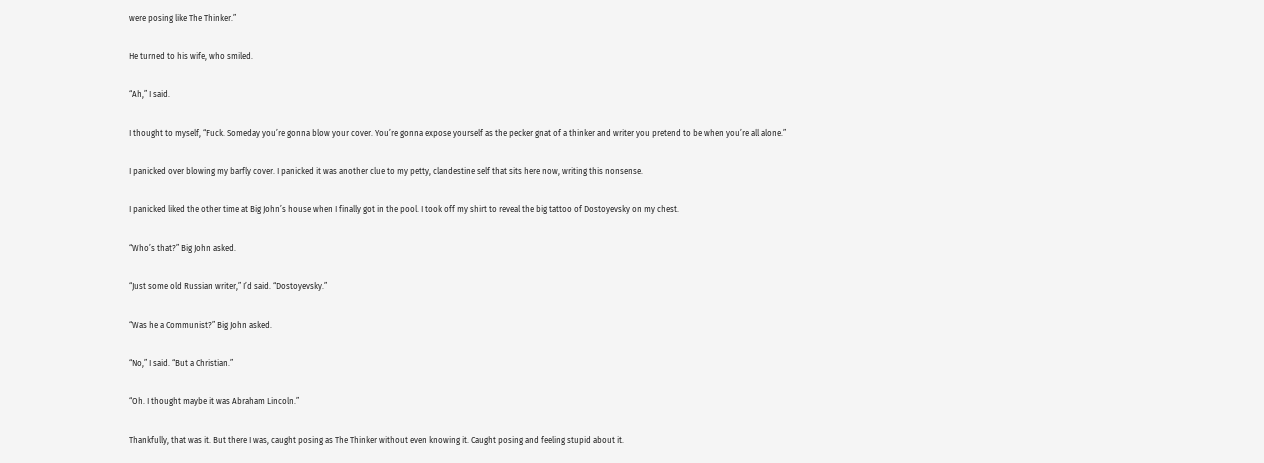were posing like The Thinker.”

He turned to his wife, who smiled.

“Ah,” I said.

I thought to myself, “Fuck. Someday you’re gonna blow your cover. You’re gonna expose yourself as the pecker gnat of a thinker and writer you pretend to be when you’re all alone.”

I panicked over blowing my barfly cover. I panicked it was another clue to my petty, clandestine self that sits here now, writing this nonsense.

I panicked liked the other time at Big John’s house when I finally got in the pool. I took off my shirt to reveal the big tattoo of Dostoyevsky on my chest.

“Who’s that?” Big John asked.

“Just some old Russian writer,” I’d said. “Dostoyevsky.”

“Was he a Communist?” Big John asked.

“No,” I said. “But a Christian.”

“Oh. I thought maybe it was Abraham Lincoln.”

Thankfully, that was it. But there I was, caught posing as The Thinker without even knowing it. Caught posing and feeling stupid about it.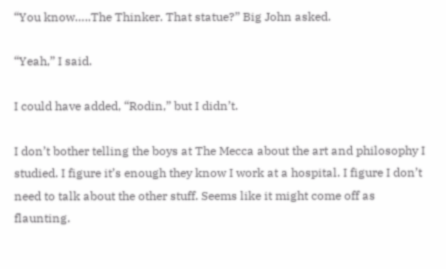“You know…..The Thinker. That statue?” Big John asked.

“Yeah,” I said.

I could have added, “Rodin,” but I didn’t.

I don’t bother telling the boys at The Mecca about the art and philosophy I studied. I figure it’s enough they know I work at a hospital. I figure I don’t need to talk about the other stuff. Seems like it might come off as flaunting.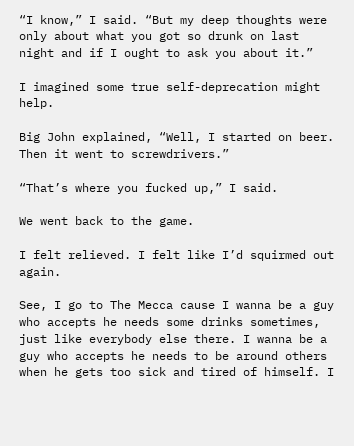“I know,” I said. “But my deep thoughts were only about what you got so drunk on last night and if I ought to ask you about it.”

I imagined some true self-deprecation might help.

Big John explained, “Well, I started on beer. Then it went to screwdrivers.”

“That’s where you fucked up,” I said.

We went back to the game.

I felt relieved. I felt like I’d squirmed out again.

See, I go to The Mecca cause I wanna be a guy who accepts he needs some drinks sometimes, just like everybody else there. I wanna be a guy who accepts he needs to be around others when he gets too sick and tired of himself. I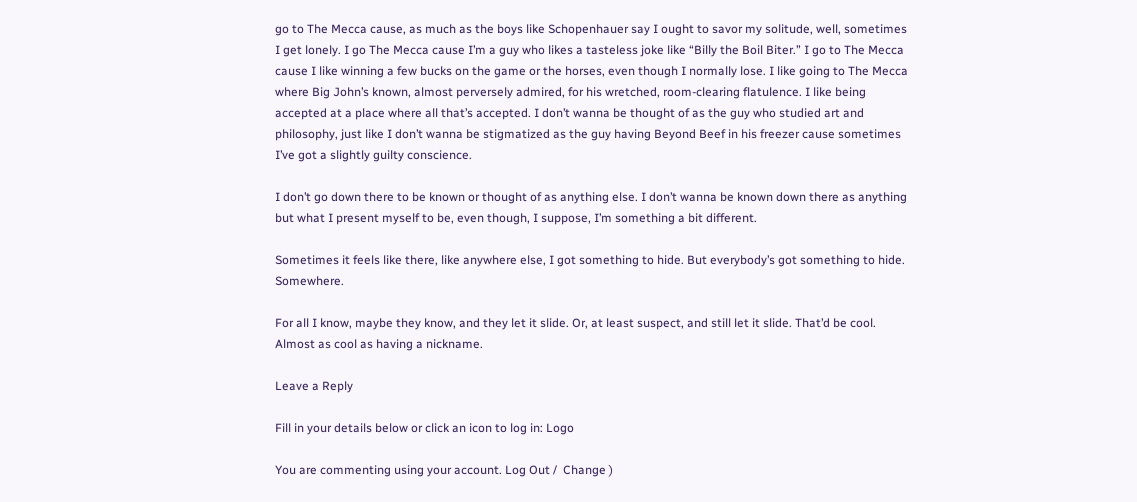go to The Mecca cause, as much as the boys like Schopenhauer say I ought to savor my solitude, well, sometimes I get lonely. I go The Mecca cause I’m a guy who likes a tasteless joke like “Billy the Boil Biter.” I go to The Mecca cause I like winning a few bucks on the game or the horses, even though I normally lose. I like going to The Mecca where Big John’s known, almost perversely admired, for his wretched, room-clearing flatulence. I like being accepted at a place where all that’s accepted. I don’t wanna be thought of as the guy who studied art and philosophy, just like I don’t wanna be stigmatized as the guy having Beyond Beef in his freezer cause sometimes I’ve got a slightly guilty conscience.

I don’t go down there to be known or thought of as anything else. I don’t wanna be known down there as anything but what I present myself to be, even though, I suppose, I’m something a bit different.

Sometimes it feels like there, like anywhere else, I got something to hide. But everybody’s got something to hide. Somewhere.

For all I know, maybe they know, and they let it slide. Or, at least suspect, and still let it slide. That’d be cool. Almost as cool as having a nickname.

Leave a Reply

Fill in your details below or click an icon to log in: Logo

You are commenting using your account. Log Out /  Change )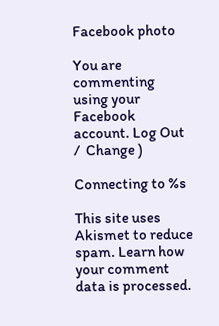Facebook photo

You are commenting using your Facebook account. Log Out /  Change )

Connecting to %s

This site uses Akismet to reduce spam. Learn how your comment data is processed.